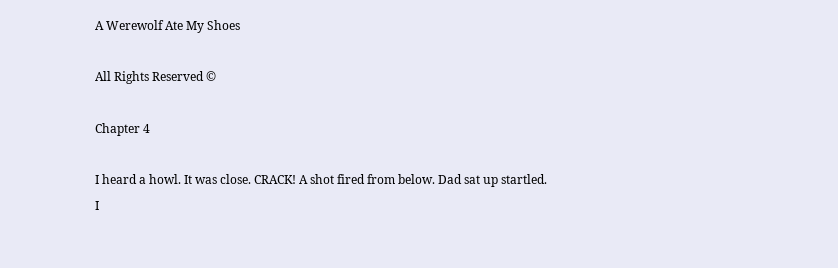A Werewolf Ate My Shoes

All Rights Reserved ©

Chapter 4

I heard a howl. It was close. CRACK! A shot fired from below. Dad sat up startled. I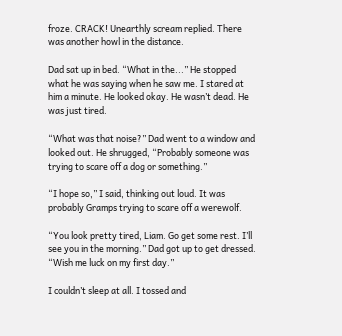froze. CRACK! Unearthly scream replied. There was another howl in the distance.

Dad sat up in bed. “What in the...” He stopped what he was saying when he saw me. I stared at him a minute. He looked okay. He wasn’t dead. He was just tired.

“What was that noise?” Dad went to a window and looked out. He shrugged, “Probably someone was trying to scare off a dog or something.”

“I hope so,” I said, thinking out loud. It was probably Gramps trying to scare off a werewolf.

“You look pretty tired, Liam. Go get some rest. I’ll see you in the morning.” Dad got up to get dressed. “Wish me luck on my first day.”

I couldn’t sleep at all. I tossed and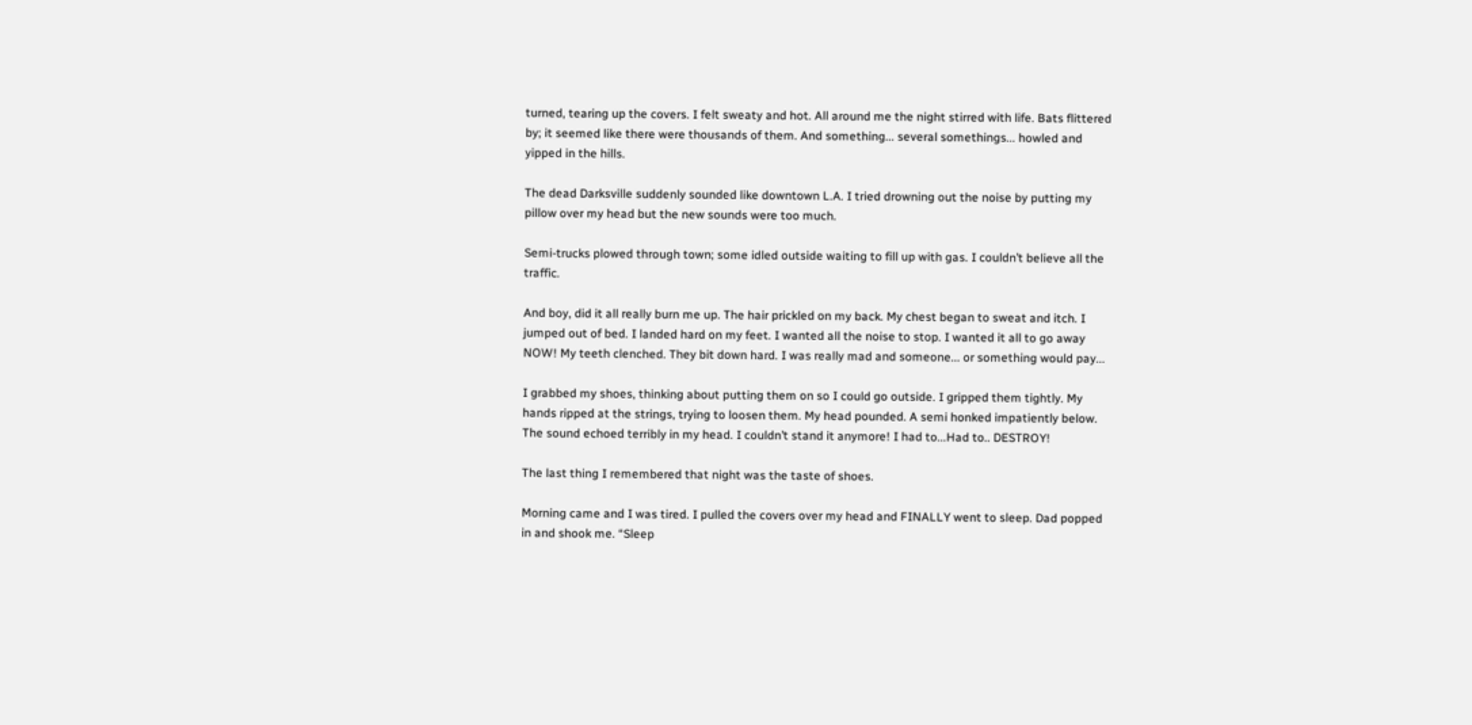turned, tearing up the covers. I felt sweaty and hot. All around me the night stirred with life. Bats flittered by; it seemed like there were thousands of them. And something... several somethings... howled and yipped in the hills.

The dead Darksville suddenly sounded like downtown L.A. I tried drowning out the noise by putting my pillow over my head but the new sounds were too much.

Semi-trucks plowed through town; some idled outside waiting to fill up with gas. I couldn’t believe all the traffic.

And boy, did it all really burn me up. The hair prickled on my back. My chest began to sweat and itch. I jumped out of bed. I landed hard on my feet. I wanted all the noise to stop. I wanted it all to go away NOW! My teeth clenched. They bit down hard. I was really mad and someone... or something would pay...

I grabbed my shoes, thinking about putting them on so I could go outside. I gripped them tightly. My hands ripped at the strings, trying to loosen them. My head pounded. A semi honked impatiently below. The sound echoed terribly in my head. I couldn’t stand it anymore! I had to...Had to.. DESTROY!

The last thing I remembered that night was the taste of shoes.

Morning came and I was tired. I pulled the covers over my head and FINALLY went to sleep. Dad popped in and shook me. “Sleep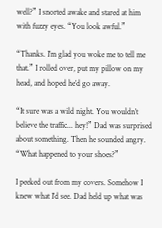well?” I snorted awake and stared at him with fuzzy eyes. “You look awful.”

“Thanks. I’m glad you woke me to tell me that.” I rolled over, put my pillow on my head, and hoped he’d go away.

“It sure was a wild night. You wouldn’t believe the traffic... hey!” Dad was surprised about something. Then he sounded angry. “What happened to your shoes?”

I peeked out from my covers. Somehow I knew what I’d see. Dad held up what was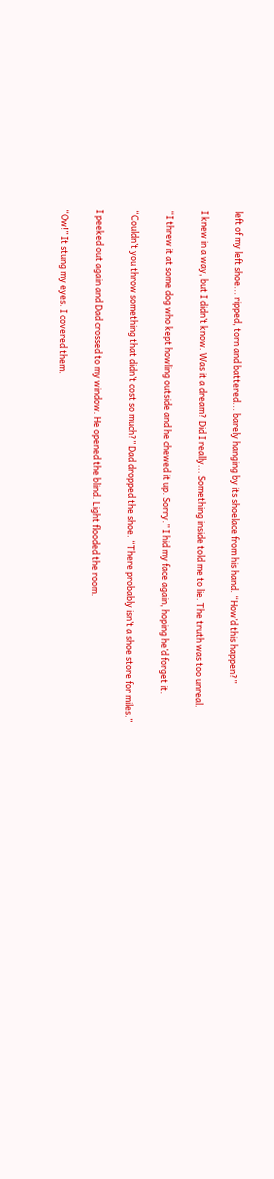left of my left shoe... ripped, torn and battered... barely hanging by its shoelace from his hand. “How’d this happen?”

I knew in a way, but I didn’t know. Was it a dream? Did I really... Something inside told me to lie. The truth was too unreal.

“I threw it at some dog who kept howling outside and he chewed it up. Sorry.” I hid my face again, hoping he’d forget it.

“Couldn’t you throw something that didn’t cost so much?” Dad dropped the shoe. “There probably isn’t a shoe store for miles.”

I peeked out again and Dad crossed to my window. He opened the blind. Light flooded the room.

“Ow!” It stung my eyes. I covered them.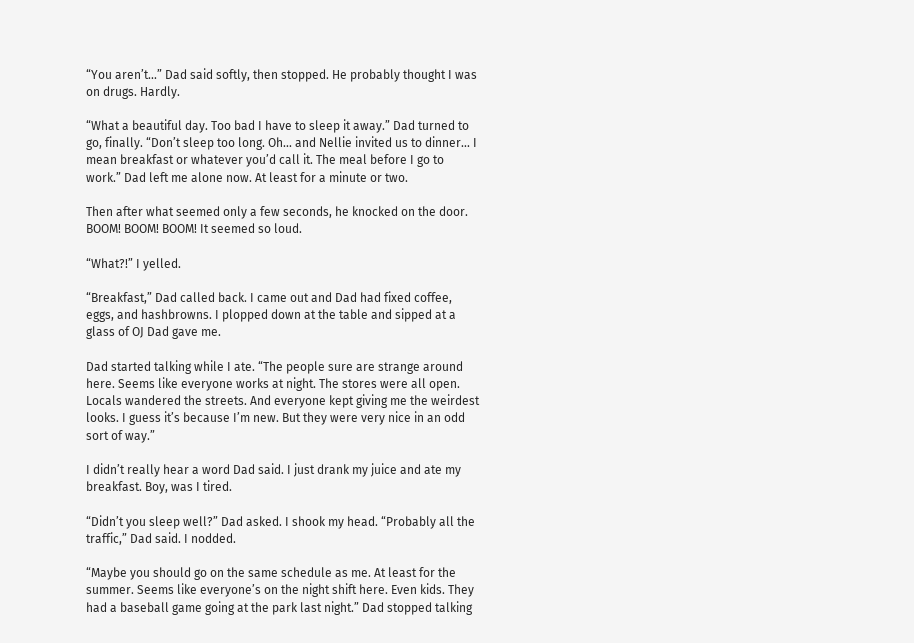“You aren’t...” Dad said softly, then stopped. He probably thought I was on drugs. Hardly.

“What a beautiful day. Too bad I have to sleep it away.” Dad turned to go, finally. “Don’t sleep too long. Oh... and Nellie invited us to dinner... I mean breakfast or whatever you’d call it. The meal before I go to work.” Dad left me alone now. At least for a minute or two.

Then after what seemed only a few seconds, he knocked on the door. BOOM! BOOM! BOOM! It seemed so loud.

“What?!” I yelled.

“Breakfast,” Dad called back. I came out and Dad had fixed coffee, eggs, and hashbrowns. I plopped down at the table and sipped at a glass of OJ Dad gave me.

Dad started talking while I ate. “The people sure are strange around here. Seems like everyone works at night. The stores were all open. Locals wandered the streets. And everyone kept giving me the weirdest looks. I guess it’s because I’m new. But they were very nice in an odd sort of way.”

I didn’t really hear a word Dad said. I just drank my juice and ate my breakfast. Boy, was I tired.

“Didn’t you sleep well?” Dad asked. I shook my head. “Probably all the traffic,” Dad said. I nodded.

“Maybe you should go on the same schedule as me. At least for the summer. Seems like everyone’s on the night shift here. Even kids. They had a baseball game going at the park last night.” Dad stopped talking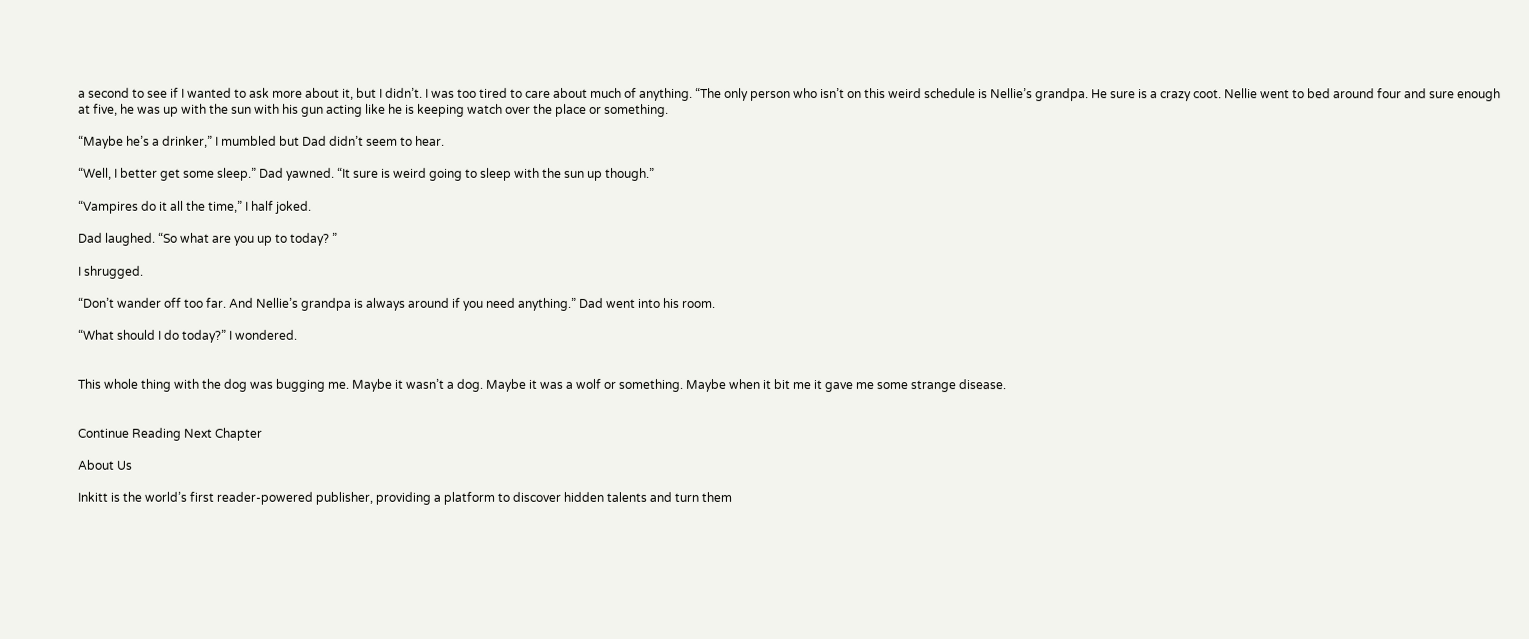a second to see if I wanted to ask more about it, but I didn’t. I was too tired to care about much of anything. “The only person who isn’t on this weird schedule is Nellie’s grandpa. He sure is a crazy coot. Nellie went to bed around four and sure enough at five, he was up with the sun with his gun acting like he is keeping watch over the place or something.

“Maybe he’s a drinker,” I mumbled but Dad didn’t seem to hear.

“Well, I better get some sleep.” Dad yawned. “It sure is weird going to sleep with the sun up though.”

“Vampires do it all the time,” I half joked.

Dad laughed. “So what are you up to today? ”

I shrugged.

“Don’t wander off too far. And Nellie’s grandpa is always around if you need anything.” Dad went into his room.

“What should I do today?” I wondered.


This whole thing with the dog was bugging me. Maybe it wasn’t a dog. Maybe it was a wolf or something. Maybe when it bit me it gave me some strange disease.


Continue Reading Next Chapter

About Us

Inkitt is the world’s first reader-powered publisher, providing a platform to discover hidden talents and turn them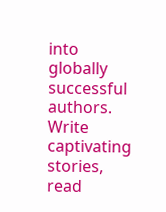into globally successful authors. Write captivating stories, read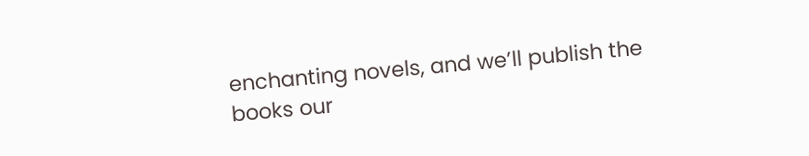enchanting novels, and we’ll publish the books our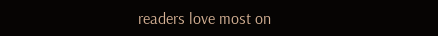readers love most on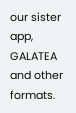our sister app, GALATEA and other formats.